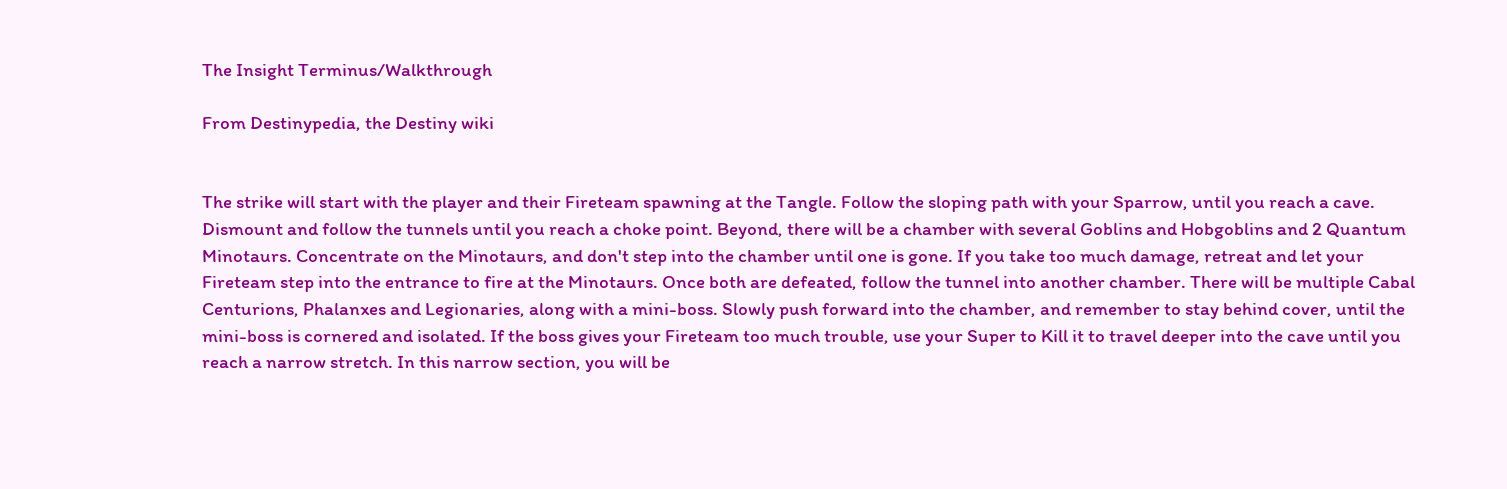The Insight Terminus/Walkthrough

From Destinypedia, the Destiny wiki


The strike will start with the player and their Fireteam spawning at the Tangle. Follow the sloping path with your Sparrow, until you reach a cave. Dismount and follow the tunnels until you reach a choke point. Beyond, there will be a chamber with several Goblins and Hobgoblins and 2 Quantum Minotaurs. Concentrate on the Minotaurs, and don't step into the chamber until one is gone. If you take too much damage, retreat and let your Fireteam step into the entrance to fire at the Minotaurs. Once both are defeated, follow the tunnel into another chamber. There will be multiple Cabal Centurions, Phalanxes and Legionaries, along with a mini-boss. Slowly push forward into the chamber, and remember to stay behind cover, until the mini-boss is cornered and isolated. If the boss gives your Fireteam too much trouble, use your Super to Kill it to travel deeper into the cave until you reach a narrow stretch. In this narrow section, you will be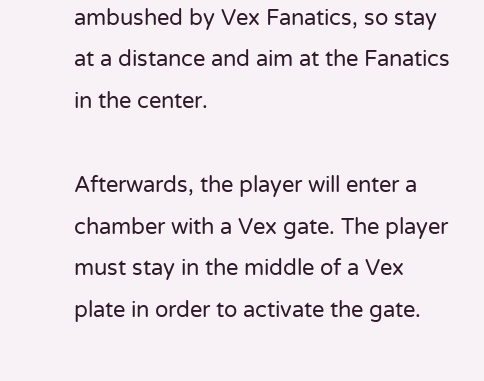ambushed by Vex Fanatics, so stay at a distance and aim at the Fanatics in the center.

Afterwards, the player will enter a chamber with a Vex gate. The player must stay in the middle of a Vex plate in order to activate the gate.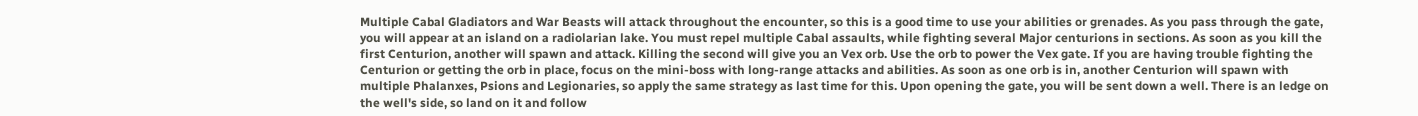Multiple Cabal Gladiators and War Beasts will attack throughout the encounter, so this is a good time to use your abilities or grenades. As you pass through the gate, you will appear at an island on a radiolarian lake. You must repel multiple Cabal assaults, while fighting several Major centurions in sections. As soon as you kill the first Centurion, another will spawn and attack. Killing the second will give you an Vex orb. Use the orb to power the Vex gate. If you are having trouble fighting the Centurion or getting the orb in place, focus on the mini-boss with long-range attacks and abilities. As soon as one orb is in, another Centurion will spawn with multiple Phalanxes, Psions and Legionaries, so apply the same strategy as last time for this. Upon opening the gate, you will be sent down a well. There is an ledge on the well's side, so land on it and follow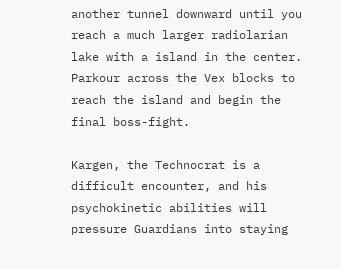another tunnel downward until you reach a much larger radiolarian lake with a island in the center. Parkour across the Vex blocks to reach the island and begin the final boss-fight.

Kargen, the Technocrat is a difficult encounter, and his psychokinetic abilities will pressure Guardians into staying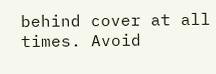behind cover at all times. Avoid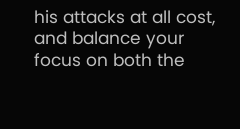his attacks at all cost, and balance your focus on both the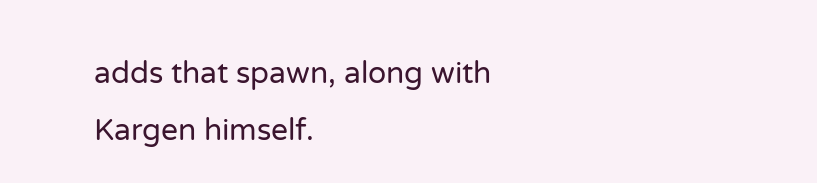adds that spawn, along with Kargen himself.